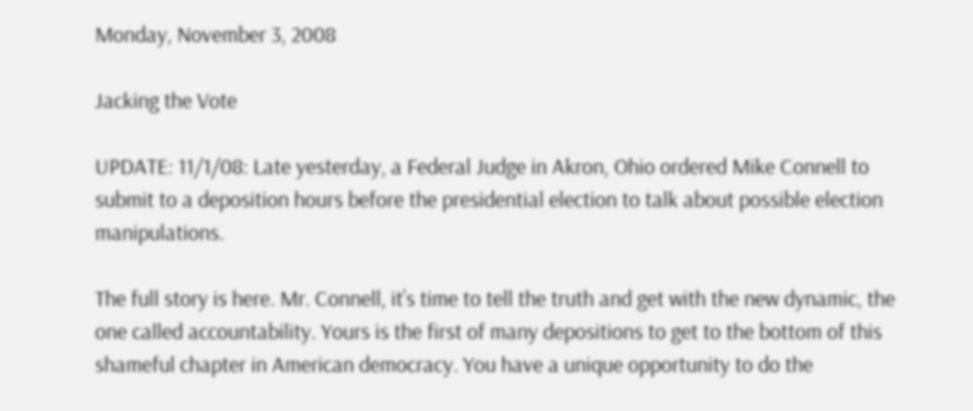Monday, November 3, 2008

Jacking the Vote

UPDATE: 11/1/08: Late yesterday, a Federal Judge in Akron, Ohio ordered Mike Connell to submit to a deposition hours before the presidential election to talk about possible election manipulations.

The full story is here. Mr. Connell, it’s time to tell the truth and get with the new dynamic, the one called accountability. Yours is the first of many depositions to get to the bottom of this shameful chapter in American democracy. You have a unique opportunity to do the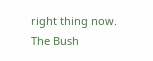right thing now. The Bush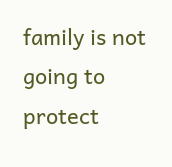family is not going to protect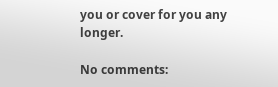you or cover for you any longer.

No comments: